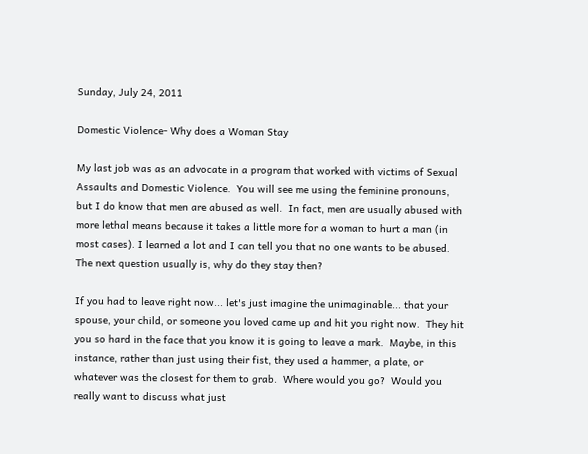Sunday, July 24, 2011

Domestic Violence- Why does a Woman Stay

My last job was as an advocate in a program that worked with victims of Sexual Assaults and Domestic Violence.  You will see me using the feminine pronouns, but I do know that men are abused as well.  In fact, men are usually abused with more lethal means because it takes a little more for a woman to hurt a man (in most cases). I learned a lot and I can tell you that no one wants to be abused.  The next question usually is, why do they stay then?

If you had to leave right now... let's just imagine the unimaginable... that your spouse, your child, or someone you loved came up and hit you right now.  They hit you so hard in the face that you know it is going to leave a mark.  Maybe, in this instance, rather than just using their fist, they used a hammer, a plate, or whatever was the closest for them to grab.  Where would you go?  Would you really want to discuss what just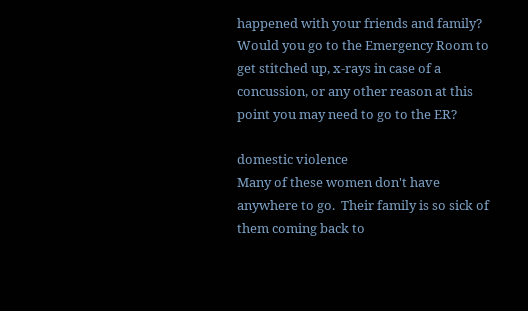happened with your friends and family?  Would you go to the Emergency Room to get stitched up, x-rays in case of a concussion, or any other reason at this point you may need to go to the ER?

domestic violence
Many of these women don't have anywhere to go.  Their family is so sick of them coming back to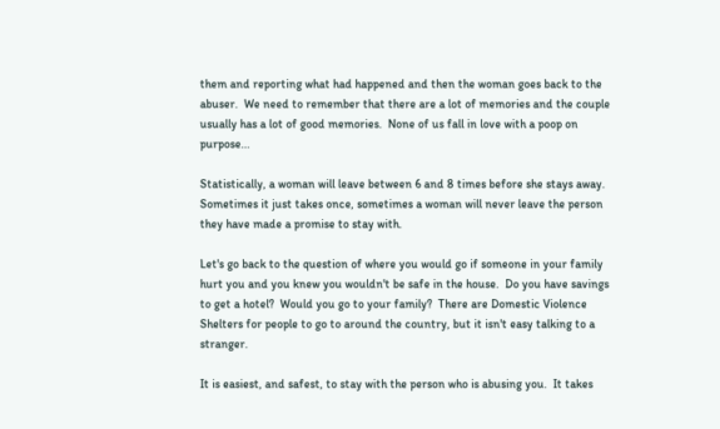them and reporting what had happened and then the woman goes back to the abuser.  We need to remember that there are a lot of memories and the couple usually has a lot of good memories.  None of us fall in love with a poop on purpose...

Statistically, a woman will leave between 6 and 8 times before she stays away.  Sometimes it just takes once, sometimes a woman will never leave the person they have made a promise to stay with.

Let's go back to the question of where you would go if someone in your family hurt you and you knew you wouldn't be safe in the house.  Do you have savings to get a hotel?  Would you go to your family?  There are Domestic Violence Shelters for people to go to around the country, but it isn't easy talking to a stranger.

It is easiest, and safest, to stay with the person who is abusing you.  It takes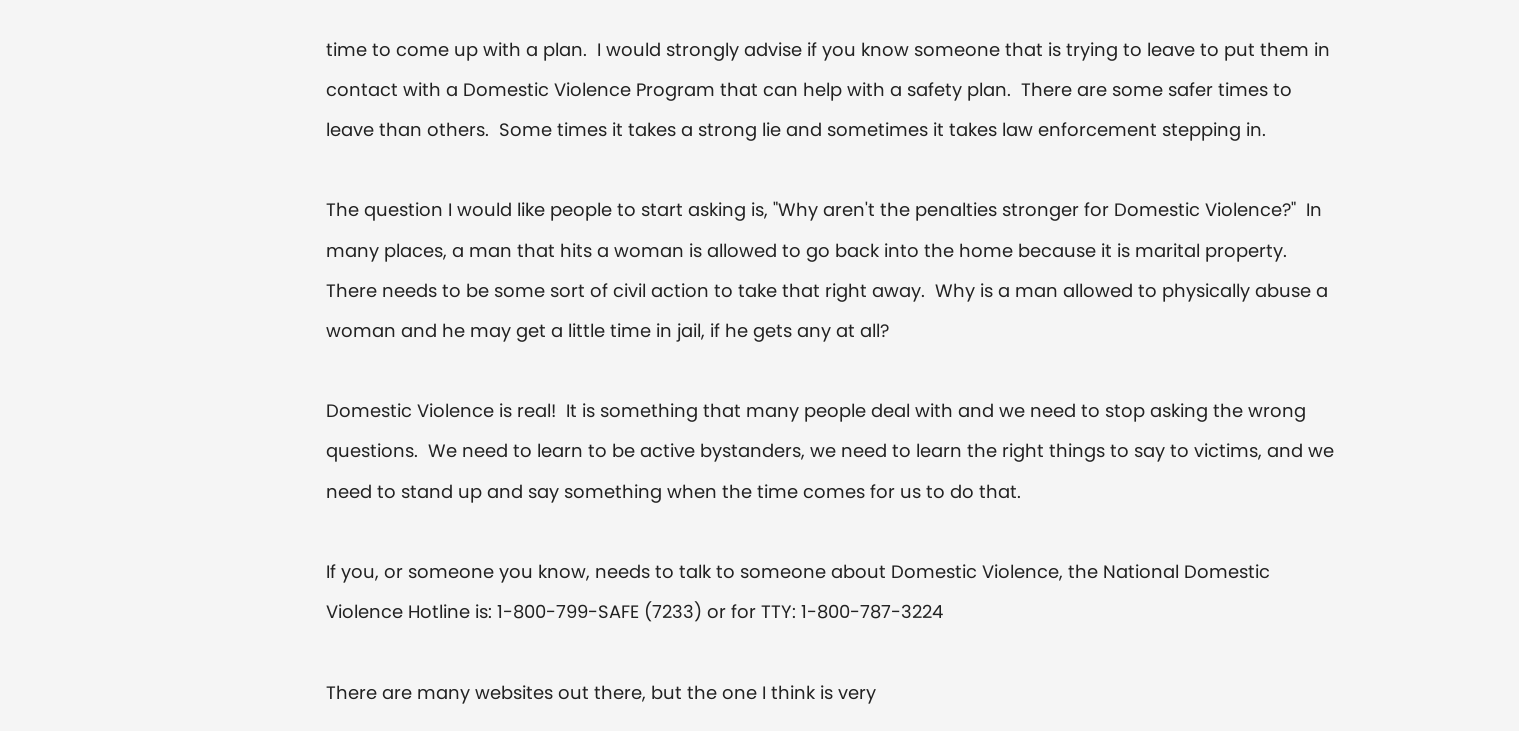time to come up with a plan.  I would strongly advise if you know someone that is trying to leave to put them in contact with a Domestic Violence Program that can help with a safety plan.  There are some safer times to leave than others.  Some times it takes a strong lie and sometimes it takes law enforcement stepping in.

The question I would like people to start asking is, "Why aren't the penalties stronger for Domestic Violence?"  In many places, a man that hits a woman is allowed to go back into the home because it is marital property.  There needs to be some sort of civil action to take that right away.  Why is a man allowed to physically abuse a woman and he may get a little time in jail, if he gets any at all?

Domestic Violence is real!  It is something that many people deal with and we need to stop asking the wrong questions.  We need to learn to be active bystanders, we need to learn the right things to say to victims, and we need to stand up and say something when the time comes for us to do that.

If you, or someone you know, needs to talk to someone about Domestic Violence, the National Domestic Violence Hotline is: 1-800-799-SAFE (7233) or for TTY: 1-800-787-3224

There are many websites out there, but the one I think is very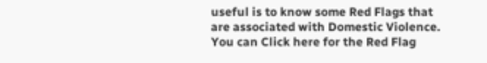useful is to know some Red Flags that are associated with Domestic Violence.  You can Click here for the Red Flag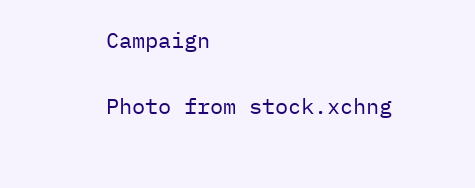Campaign

Photo from stock.xchng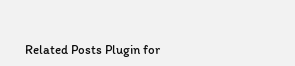Related Posts Plugin for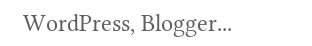WordPress, Blogger...